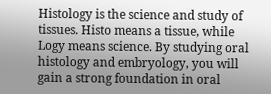Histology is the science and study of tissues. Histo means a tissue, while Logy means science. By studying oral histology and embryology, you will gain a strong foundation in oral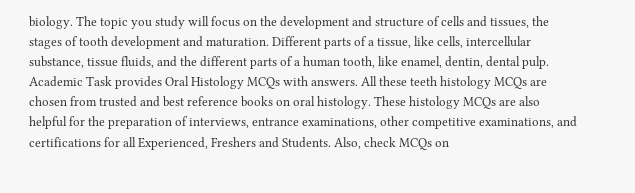biology. The topic you study will focus on the development and structure of cells and tissues, the stages of tooth development and maturation. Different parts of a tissue, like cells, intercellular substance, tissue fluids, and the different parts of a human tooth, like enamel, dentin, dental pulp. Academic Task provides Oral Histology MCQs with answers. All these teeth histology MCQs are chosen from trusted and best reference books on oral histology. These histology MCQs are also helpful for the preparation of interviews, entrance examinations, other competitive examinations, and certifications for all Experienced, Freshers and Students. Also, check MCQs on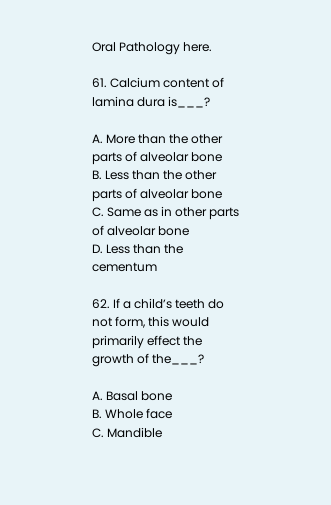Oral Pathology here.

61. Calcium content of lamina dura is___?

A. More than the other parts of alveolar bone
B. Less than the other parts of alveolar bone
C. Same as in other parts of alveolar bone
D. Less than the cementum

62. If a child’s teeth do not form, this would primarily effect the growth of the___?

A. Basal bone
B. Whole face
C. Mandible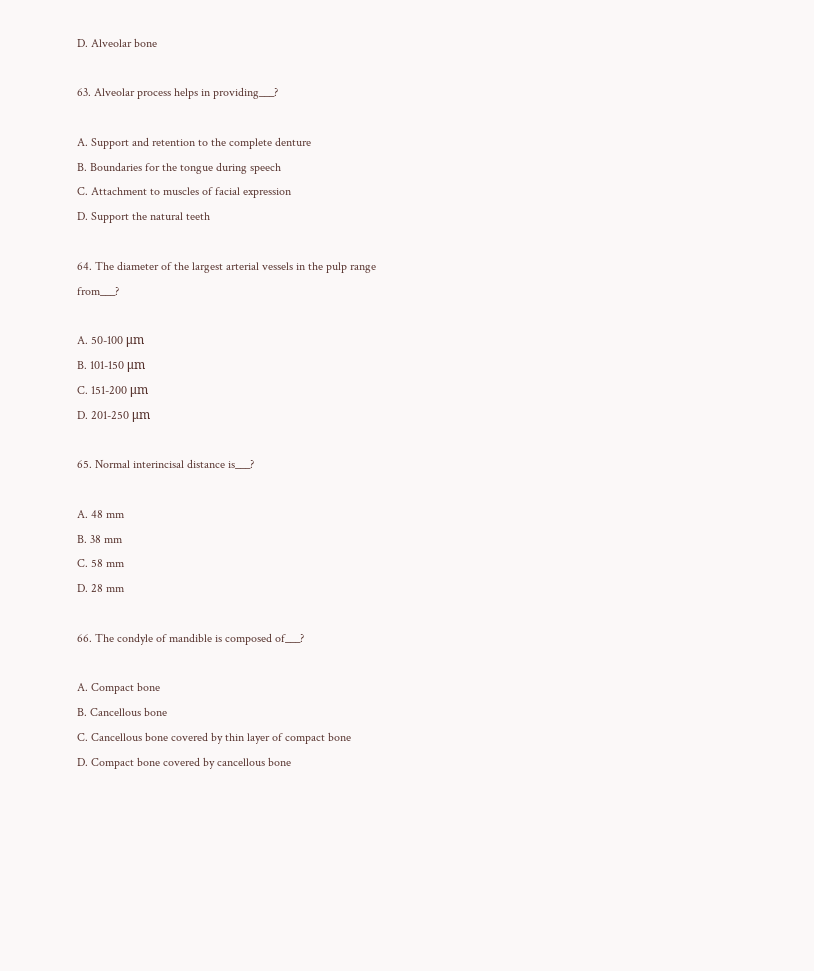D. Alveolar bone

63. Alveolar process helps in providing___?

A. Support and retention to the complete denture
B. Boundaries for the tongue during speech
C. Attachment to muscles of facial expression
D. Support the natural teeth

64. The diameter of the largest arterial vessels in the pulp range from___?

A. 50-100 μm
B. 101-150 μm
C. 151-200 μm
D. 201-250 μm

65. Normal interincisal distance is___?

A. 48 mm
B. 38 mm
C. 58 mm
D. 28 mm

66. The condyle of mandible is composed of___?

A. Compact bone
B. Cancellous bone
C. Cancellous bone covered by thin layer of compact bone
D. Compact bone covered by cancellous bone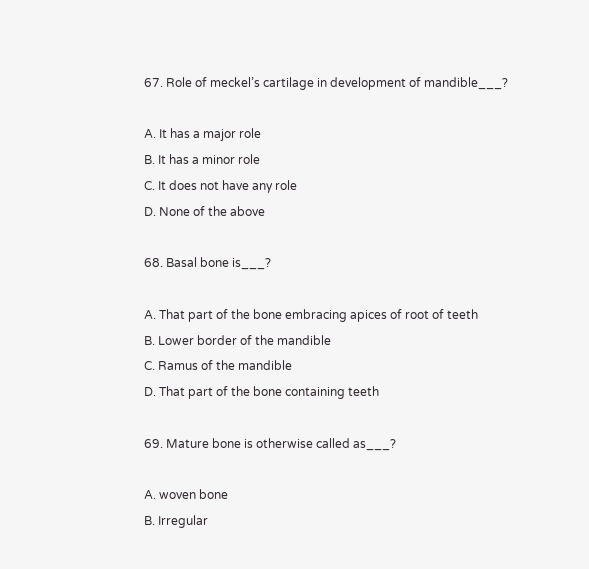67. Role of meckel’s cartilage in development of mandible___?

A. It has a major role
B. It has a minor role
C. It does not have any role
D. None of the above

68. Basal bone is___?

A. That part of the bone embracing apices of root of teeth
B. Lower border of the mandible
C. Ramus of the mandible
D. That part of the bone containing teeth

69. Mature bone is otherwise called as___?

A. woven bone
B. Irregular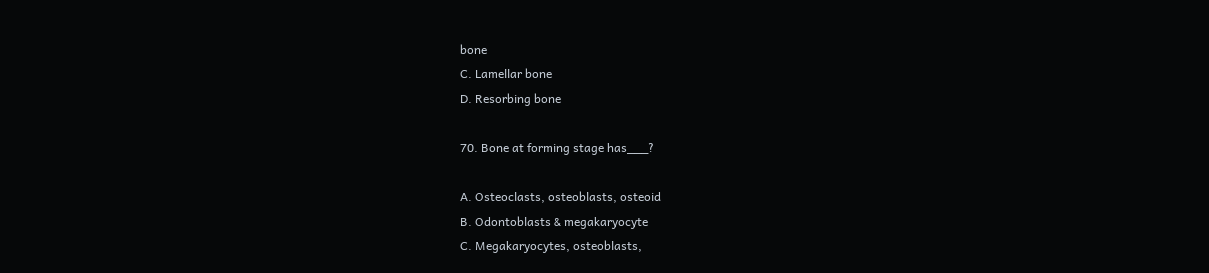bone
C. Lamellar bone
D. Resorbing bone

70. Bone at forming stage has___?

A. Osteoclasts, osteoblasts, osteoid
B. Odontoblasts & megakaryocyte
C. Megakaryocytes, osteoblasts,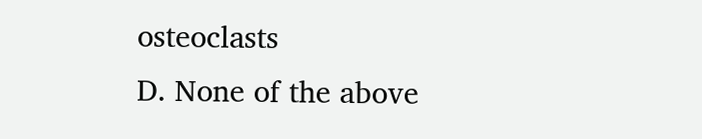osteoclasts
D. None of the above